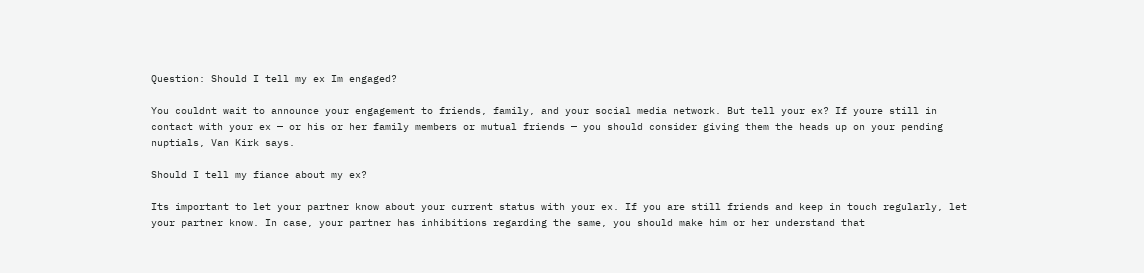Question: Should I tell my ex Im engaged?

You couldnt wait to announce your engagement to friends, family, and your social media network. But tell your ex? If youre still in contact with your ex — or his or her family members or mutual friends — you should consider giving them the heads up on your pending nuptials, Van Kirk says.

Should I tell my fiance about my ex?

Its important to let your partner know about your current status with your ex. If you are still friends and keep in touch regularly, let your partner know. In case, your partner has inhibitions regarding the same, you should make him or her understand that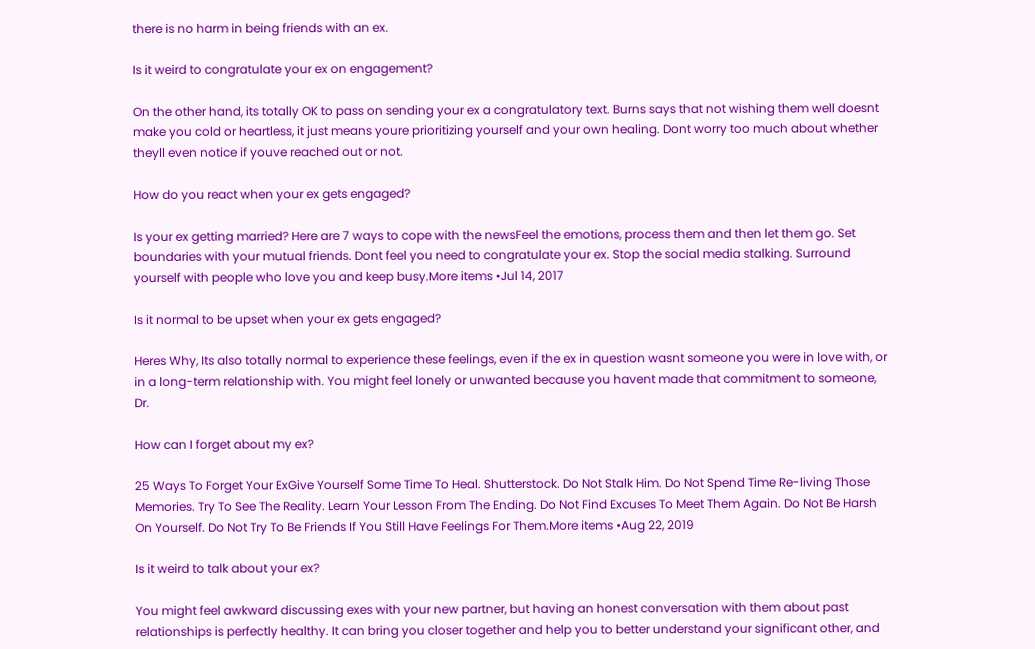there is no harm in being friends with an ex.

Is it weird to congratulate your ex on engagement?

On the other hand, its totally OK to pass on sending your ex a congratulatory text. Burns says that not wishing them well doesnt make you cold or heartless, it just means youre prioritizing yourself and your own healing. Dont worry too much about whether theyll even notice if youve reached out or not.

How do you react when your ex gets engaged?

Is your ex getting married? Here are 7 ways to cope with the newsFeel the emotions, process them and then let them go. Set boundaries with your mutual friends. Dont feel you need to congratulate your ex. Stop the social media stalking. Surround yourself with people who love you and keep busy.More items •Jul 14, 2017

Is it normal to be upset when your ex gets engaged?

Heres Why, Its also totally normal to experience these feelings, even if the ex in question wasnt someone you were in love with, or in a long-term relationship with. You might feel lonely or unwanted because you havent made that commitment to someone, Dr.

How can I forget about my ex?

25 Ways To Forget Your ExGive Yourself Some Time To Heal. Shutterstock. Do Not Stalk Him. Do Not Spend Time Re-living Those Memories. Try To See The Reality. Learn Your Lesson From The Ending. Do Not Find Excuses To Meet Them Again. Do Not Be Harsh On Yourself. Do Not Try To Be Friends If You Still Have Feelings For Them.More items •Aug 22, 2019

Is it weird to talk about your ex?

You might feel awkward discussing exes with your new partner, but having an honest conversation with them about past relationships is perfectly healthy. It can bring you closer together and help you to better understand your significant other, and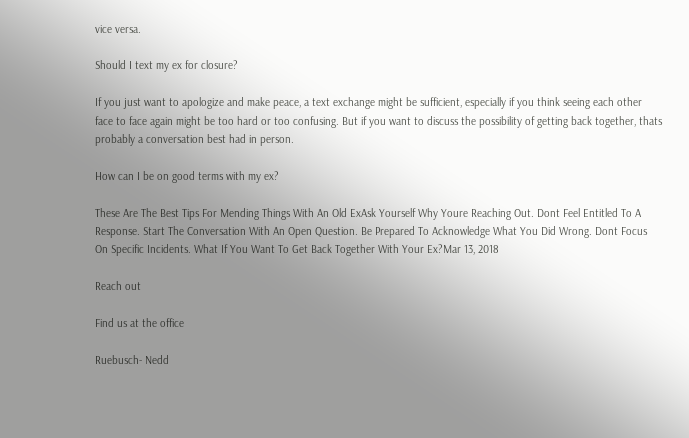vice versa.

Should I text my ex for closure?

If you just want to apologize and make peace, a text exchange might be sufficient, especially if you think seeing each other face to face again might be too hard or too confusing. But if you want to discuss the possibility of getting back together, thats probably a conversation best had in person.

How can I be on good terms with my ex?

These Are The Best Tips For Mending Things With An Old ExAsk Yourself Why Youre Reaching Out. Dont Feel Entitled To A Response. Start The Conversation With An Open Question. Be Prepared To Acknowledge What You Did Wrong. Dont Focus On Specific Incidents. What If You Want To Get Back Together With Your Ex?Mar 13, 2018

Reach out

Find us at the office

Ruebusch- Nedd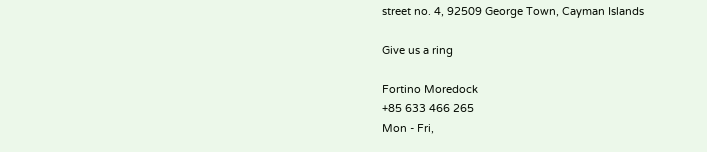street no. 4, 92509 George Town, Cayman Islands

Give us a ring

Fortino Moredock
+85 633 466 265
Mon - Fri,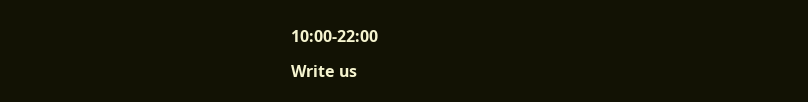10:00-22:00

Write us